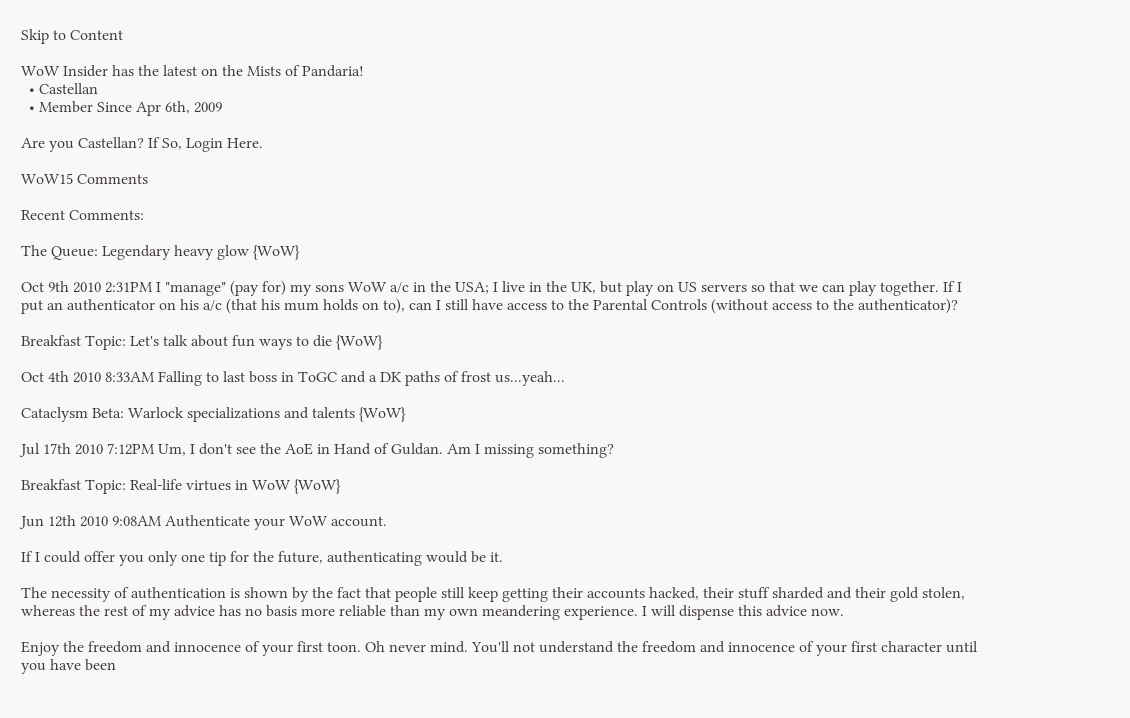Skip to Content

WoW Insider has the latest on the Mists of Pandaria!
  • Castellan
  • Member Since Apr 6th, 2009

Are you Castellan? If So, Login Here.

WoW15 Comments

Recent Comments:

The Queue: Legendary heavy glow {WoW}

Oct 9th 2010 2:31PM I "manage" (pay for) my sons WoW a/c in the USA; I live in the UK, but play on US servers so that we can play together. If I put an authenticator on his a/c (that his mum holds on to), can I still have access to the Parental Controls (without access to the authenticator)?

Breakfast Topic: Let's talk about fun ways to die {WoW}

Oct 4th 2010 8:33AM Falling to last boss in ToGC and a DK paths of frost us...yeah...

Cataclysm Beta: Warlock specializations and talents {WoW}

Jul 17th 2010 7:12PM Um, I don't see the AoE in Hand of Guldan. Am I missing something?

Breakfast Topic: Real-life virtues in WoW {WoW}

Jun 12th 2010 9:08AM Authenticate your WoW account.

If I could offer you only one tip for the future, authenticating would be it.

The necessity of authentication is shown by the fact that people still keep getting their accounts hacked, their stuff sharded and their gold stolen, whereas the rest of my advice has no basis more reliable than my own meandering experience. I will dispense this advice now.

Enjoy the freedom and innocence of your first toon. Oh never mind. You'll not understand the freedom and innocence of your first character until you have been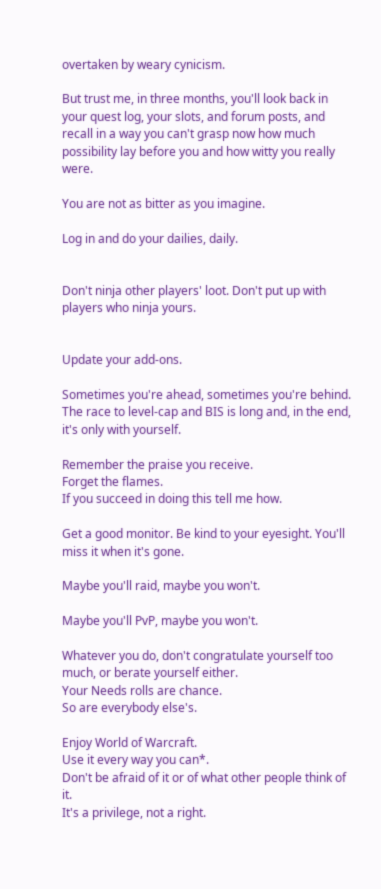overtaken by weary cynicism.

But trust me, in three months, you'll look back in your quest log, your slots, and forum posts, and recall in a way you can't grasp now how much possibility lay before you and how witty you really were.

You are not as bitter as you imagine.

Log in and do your dailies, daily.


Don't ninja other players' loot. Don't put up with players who ninja yours.


Update your add-ons.

Sometimes you're ahead, sometimes you're behind.
The race to level-cap and BIS is long and, in the end, it's only with yourself.

Remember the praise you receive.
Forget the flames.
If you succeed in doing this tell me how.

Get a good monitor. Be kind to your eyesight. You'll miss it when it's gone.

Maybe you'll raid, maybe you won't.

Maybe you'll PvP, maybe you won't.

Whatever you do, don't congratulate yourself too much, or berate yourself either.
Your Needs rolls are chance.
So are everybody else's.

Enjoy World of Warcraft.
Use it every way you can*.
Don't be afraid of it or of what other people think of it.
It's a privilege, not a right.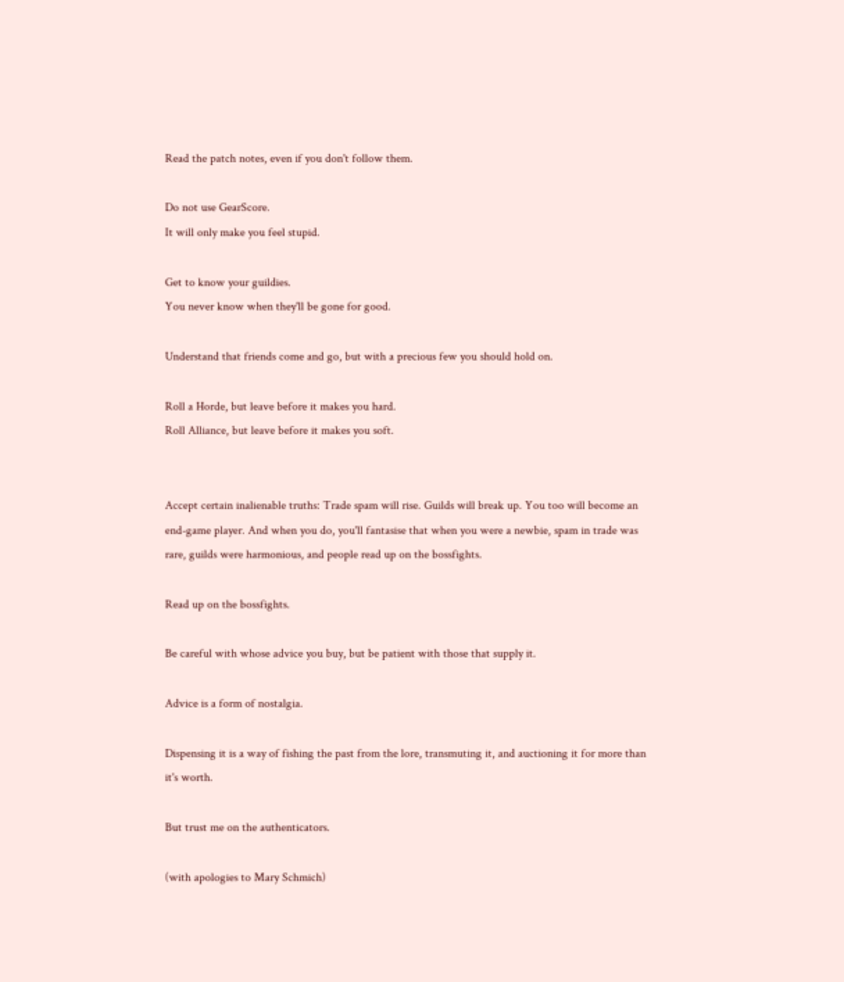Read the patch notes, even if you don't follow them.

Do not use GearScore.
It will only make you feel stupid.

Get to know your guildies.
You never know when they'll be gone for good.

Understand that friends come and go, but with a precious few you should hold on.

Roll a Horde, but leave before it makes you hard.
Roll Alliance, but leave before it makes you soft.


Accept certain inalienable truths: Trade spam will rise. Guilds will break up. You too will become an end-game player. And when you do, you'll fantasise that when you were a newbie, spam in trade was rare, guilds were harmonious, and people read up on the bossfights.

Read up on the bossfights.

Be careful with whose advice you buy, but be patient with those that supply it.

Advice is a form of nostalgia.

Dispensing it is a way of fishing the past from the lore, transmuting it, and auctioning it for more than it's worth.

But trust me on the authenticators.

(with apologies to Mary Schmich)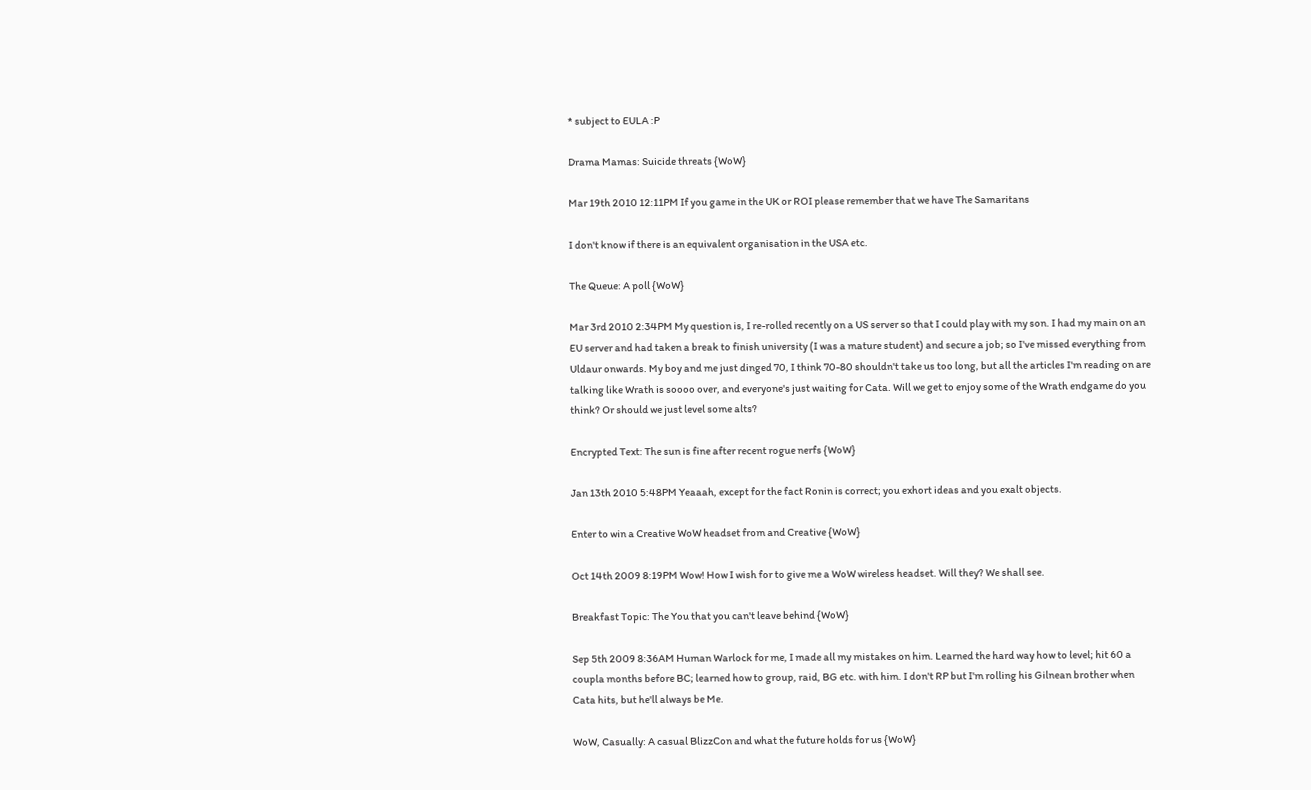* subject to EULA :P

Drama Mamas: Suicide threats {WoW}

Mar 19th 2010 12:11PM If you game in the UK or ROI please remember that we have The Samaritans

I don't know if there is an equivalent organisation in the USA etc.

The Queue: A poll {WoW}

Mar 3rd 2010 2:34PM My question is, I re-rolled recently on a US server so that I could play with my son. I had my main on an EU server and had taken a break to finish university (I was a mature student) and secure a job; so I've missed everything from Uldaur onwards. My boy and me just dinged 70, I think 70-80 shouldn't take us too long, but all the articles I'm reading on are talking like Wrath is soooo over, and everyone's just waiting for Cata. Will we get to enjoy some of the Wrath endgame do you think? Or should we just level some alts?

Encrypted Text: The sun is fine after recent rogue nerfs {WoW}

Jan 13th 2010 5:48PM Yeaaah, except for the fact Ronin is correct; you exhort ideas and you exalt objects.

Enter to win a Creative WoW headset from and Creative {WoW}

Oct 14th 2009 8:19PM Wow! How I wish for to give me a WoW wireless headset. Will they? We shall see.

Breakfast Topic: The You that you can't leave behind {WoW}

Sep 5th 2009 8:36AM Human Warlock for me, I made all my mistakes on him. Learned the hard way how to level; hit 60 a coupla months before BC; learned how to group, raid, BG etc. with him. I don't RP but I'm rolling his Gilnean brother when Cata hits, but he'll always be Me.

WoW, Casually: A casual BlizzCon and what the future holds for us {WoW}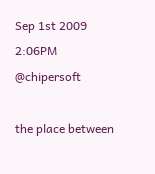Sep 1st 2009 2:06PM @chipersoft

the place between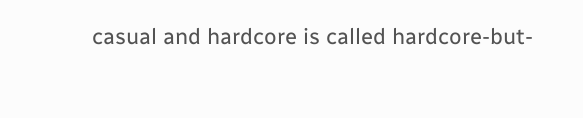casual and hardcore is called hardcore-but-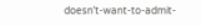doesn't-want-to-admit-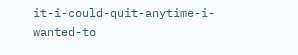it-i-could-quit-anytime-i-wanted-to